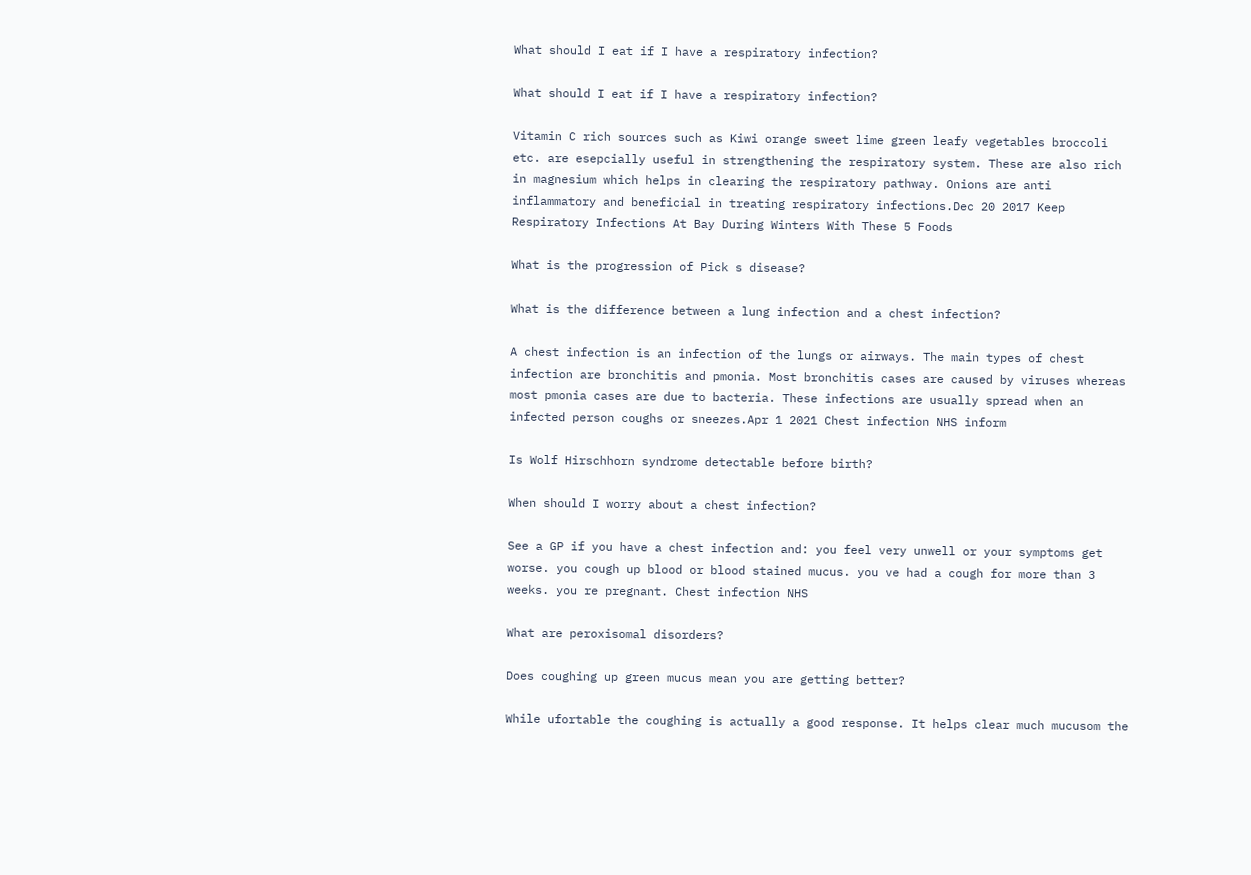What should I eat if I have a respiratory infection?

What should I eat if I have a respiratory infection?

Vitamin C rich sources such as Kiwi orange sweet lime green leafy vegetables broccoli etc. are esepcially useful in strengthening the respiratory system. These are also rich in magnesium which helps in clearing the respiratory pathway. Onions are anti inflammatory and beneficial in treating respiratory infections.Dec 20 2017 Keep Respiratory Infections At Bay During Winters With These 5 Foods

What is the progression of Pick s disease?

What is the difference between a lung infection and a chest infection?

A chest infection is an infection of the lungs or airways. The main types of chest infection are bronchitis and pmonia. Most bronchitis cases are caused by viruses whereas most pmonia cases are due to bacteria. These infections are usually spread when an infected person coughs or sneezes.Apr 1 2021 Chest infection NHS inform

Is Wolf Hirschhorn syndrome detectable before birth?

When should I worry about a chest infection?

See a GP if you have a chest infection and: you feel very unwell or your symptoms get worse. you cough up blood or blood stained mucus. you ve had a cough for more than 3 weeks. you re pregnant. Chest infection NHS

What are peroxisomal disorders?

Does coughing up green mucus mean you are getting better?

While ufortable the coughing is actually a good response. It helps clear much mucusom the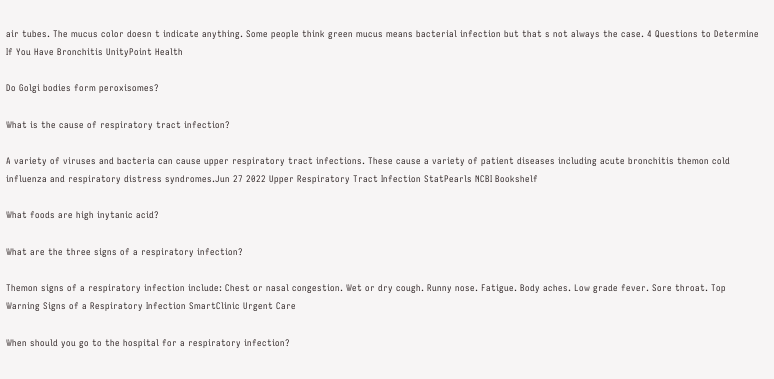air tubes. The mucus color doesn t indicate anything. Some people think green mucus means bacterial infection but that s not always the case. 4 Questions to Determine If You Have Bronchitis UnityPoint Health

Do Golgi bodies form peroxisomes?

What is the cause of respiratory tract infection?

A variety of viruses and bacteria can cause upper respiratory tract infections. These cause a variety of patient diseases including acute bronchitis themon cold influenza and respiratory distress syndromes.Jun 27 2022 Upper Respiratory Tract Infection StatPearls NCBI Bookshelf

What foods are high inytanic acid?

What are the three signs of a respiratory infection?

Themon signs of a respiratory infection include: Chest or nasal congestion. Wet or dry cough. Runny nose. Fatigue. Body aches. Low grade fever. Sore throat. Top Warning Signs of a Respiratory Infection SmartClinic Urgent Care

When should you go to the hospital for a respiratory infection?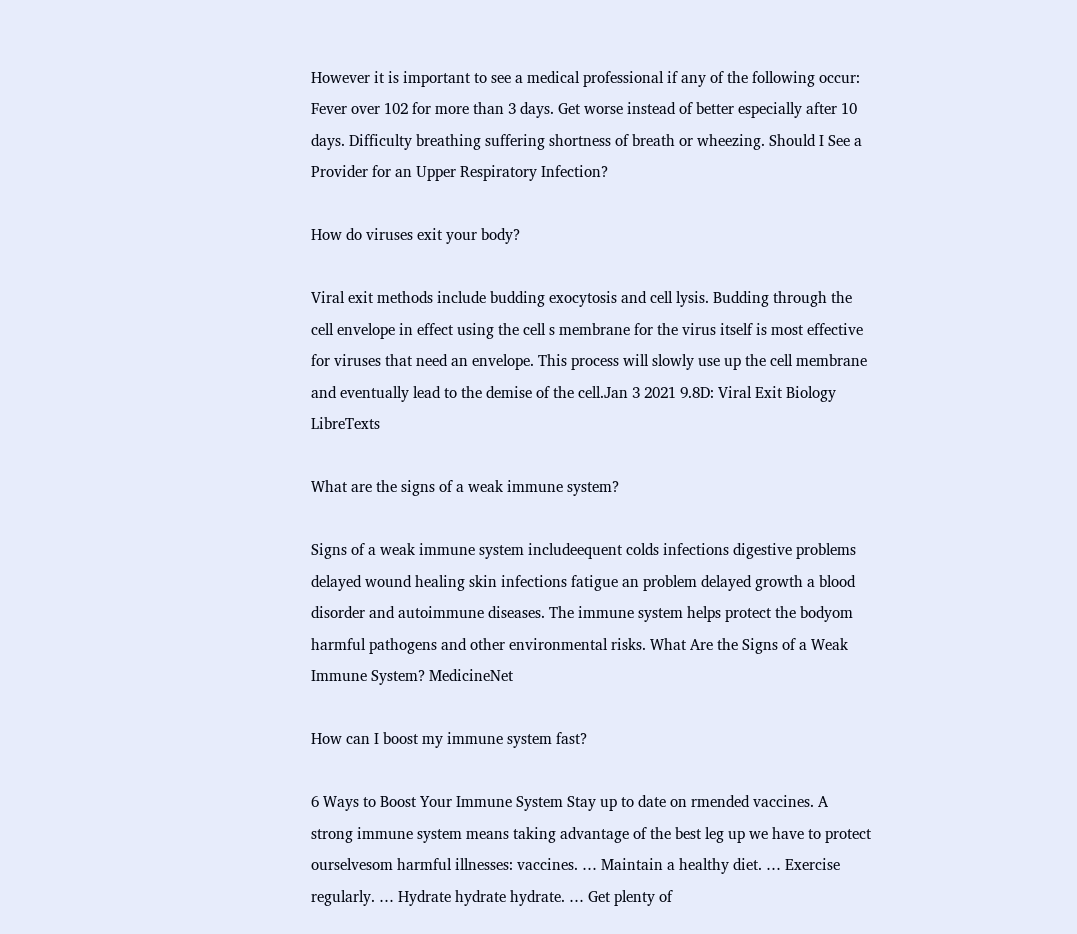However it is important to see a medical professional if any of the following occur: Fever over 102 for more than 3 days. Get worse instead of better especially after 10 days. Difficulty breathing suffering shortness of breath or wheezing. Should I See a Provider for an Upper Respiratory Infection?

How do viruses exit your body?

Viral exit methods include budding exocytosis and cell lysis. Budding through the cell envelope in effect using the cell s membrane for the virus itself is most effective for viruses that need an envelope. This process will slowly use up the cell membrane and eventually lead to the demise of the cell.Jan 3 2021 9.8D: Viral Exit Biology LibreTexts

What are the signs of a weak immune system?

Signs of a weak immune system includeequent colds infections digestive problems delayed wound healing skin infections fatigue an problem delayed growth a blood disorder and autoimmune diseases. The immune system helps protect the bodyom harmful pathogens and other environmental risks. What Are the Signs of a Weak Immune System? MedicineNet

How can I boost my immune system fast?

6 Ways to Boost Your Immune System Stay up to date on rmended vaccines. A strong immune system means taking advantage of the best leg up we have to protect ourselvesom harmful illnesses: vaccines. … Maintain a healthy diet. … Exercise regularly. … Hydrate hydrate hydrate. … Get plenty of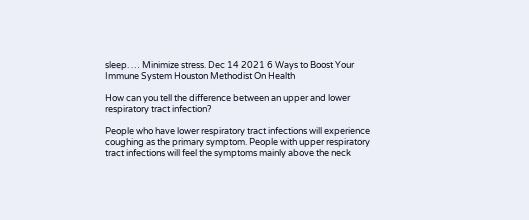sleep. … Minimize stress. Dec 14 2021 6 Ways to Boost Your Immune System Houston Methodist On Health

How can you tell the difference between an upper and lower respiratory tract infection?

People who have lower respiratory tract infections will experience coughing as the primary symptom. People with upper respiratory tract infections will feel the symptoms mainly above the neck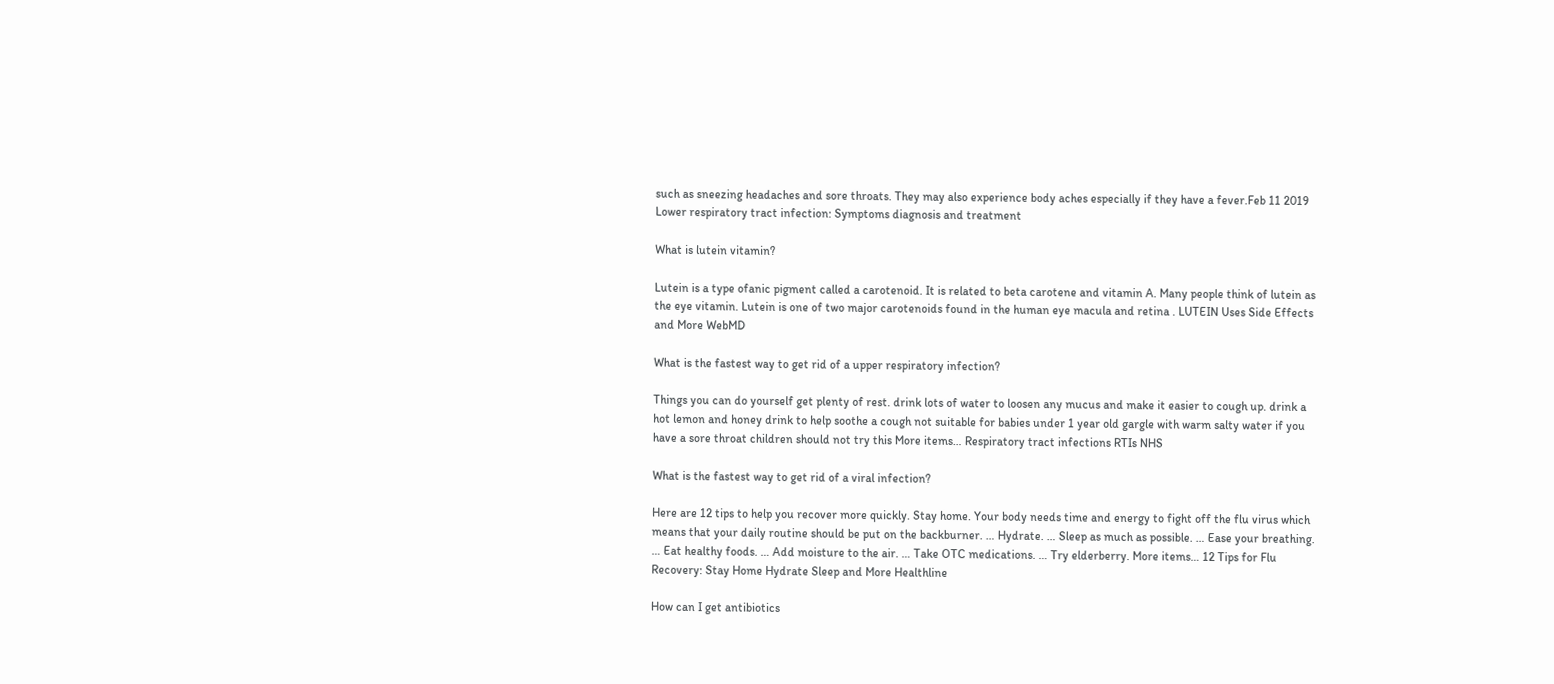such as sneezing headaches and sore throats. They may also experience body aches especially if they have a fever.Feb 11 2019 Lower respiratory tract infection: Symptoms diagnosis and treatment

What is lutein vitamin?

Lutein is a type ofanic pigment called a carotenoid. It is related to beta carotene and vitamin A. Many people think of lutein as the eye vitamin. Lutein is one of two major carotenoids found in the human eye macula and retina . LUTEIN Uses Side Effects and More WebMD

What is the fastest way to get rid of a upper respiratory infection?

Things you can do yourself get plenty of rest. drink lots of water to loosen any mucus and make it easier to cough up. drink a hot lemon and honey drink to help soothe a cough not suitable for babies under 1 year old gargle with warm salty water if you have a sore throat children should not try this More items… Respiratory tract infections RTIs NHS

What is the fastest way to get rid of a viral infection?

Here are 12 tips to help you recover more quickly. Stay home. Your body needs time and energy to fight off the flu virus which means that your daily routine should be put on the backburner. … Hydrate. … Sleep as much as possible. … Ease your breathing. … Eat healthy foods. … Add moisture to the air. … Take OTC medications. … Try elderberry. More items… 12 Tips for Flu Recovery: Stay Home Hydrate Sleep and More Healthline

How can I get antibiotics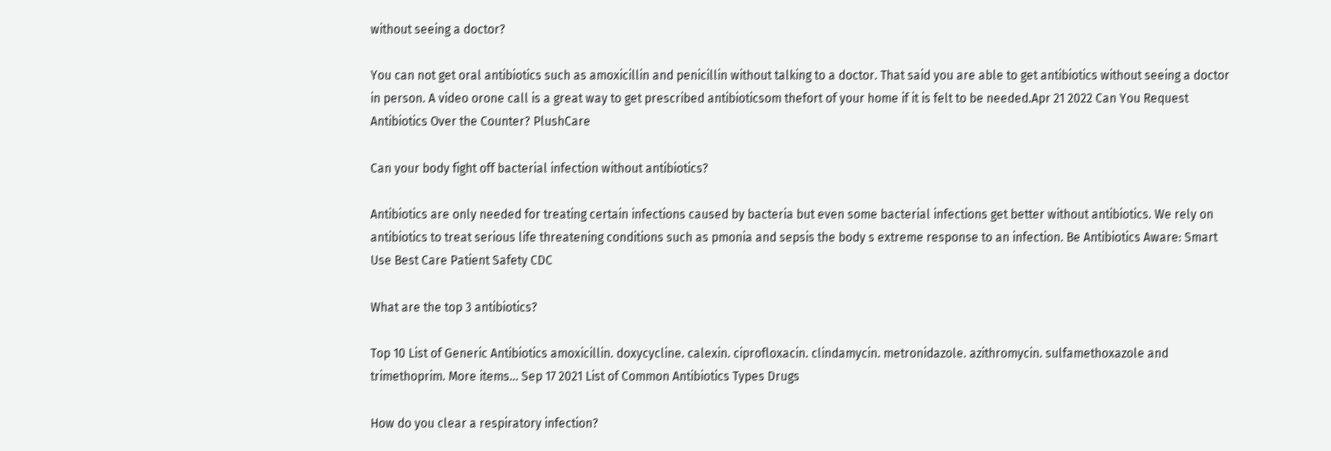without seeing a doctor?

You can not get oral antibiotics such as amoxicillin and penicillin without talking to a doctor. That said you are able to get antibiotics without seeing a doctor in person. A video orone call is a great way to get prescribed antibioticsom thefort of your home if it is felt to be needed.Apr 21 2022 Can You Request Antibiotics Over the Counter? PlushCare

Can your body fight off bacterial infection without antibiotics?

Antibiotics are only needed for treating certain infections caused by bacteria but even some bacterial infections get better without antibiotics. We rely on antibiotics to treat serious life threatening conditions such as pmonia and sepsis the body s extreme response to an infection. Be Antibiotics Aware: Smart Use Best Care Patient Safety CDC

What are the top 3 antibiotics?

Top 10 List of Generic Antibiotics amoxicillin. doxycycline. calexin. ciprofloxacin. clindamycin. metronidazole. azithromycin. sulfamethoxazole and trimethoprim. More items… Sep 17 2021 List of Common Antibiotics Types Drugs

How do you clear a respiratory infection?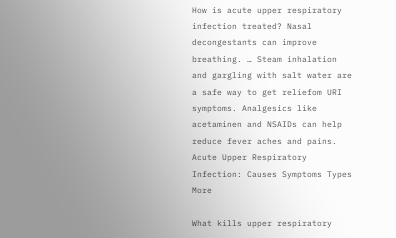How is acute upper respiratory infection treated? Nasal decongestants can improve breathing. … Steam inhalation and gargling with salt water are a safe way to get reliefom URI symptoms. Analgesics like acetaminen and NSAIDs can help reduce fever aches and pains. Acute Upper Respiratory Infection: Causes Symptoms Types More

What kills upper respiratory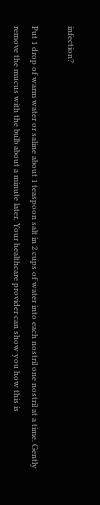infection?

Put 1 drop of warm water or saline about 1 teaspoon salt in 2 cups of water into each nostril one nostril at a time. Gently remove the mucus with the bulb about a minute later. Your healthcare provider can show you how this is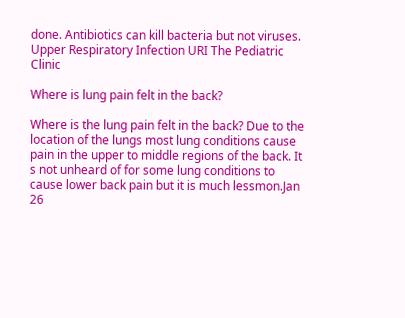done. Antibiotics can kill bacteria but not viruses. Upper Respiratory Infection URI The Pediatric Clinic

Where is lung pain felt in the back?

Where is the lung pain felt in the back? Due to the location of the lungs most lung conditions cause pain in the upper to middle regions of the back. It s not unheard of for some lung conditions to cause lower back pain but it is much lessmon.Jan 26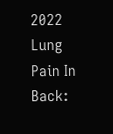2022 Lung Pain In Back: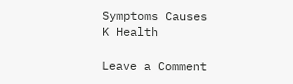Symptoms Causes K Health

Leave a Comment